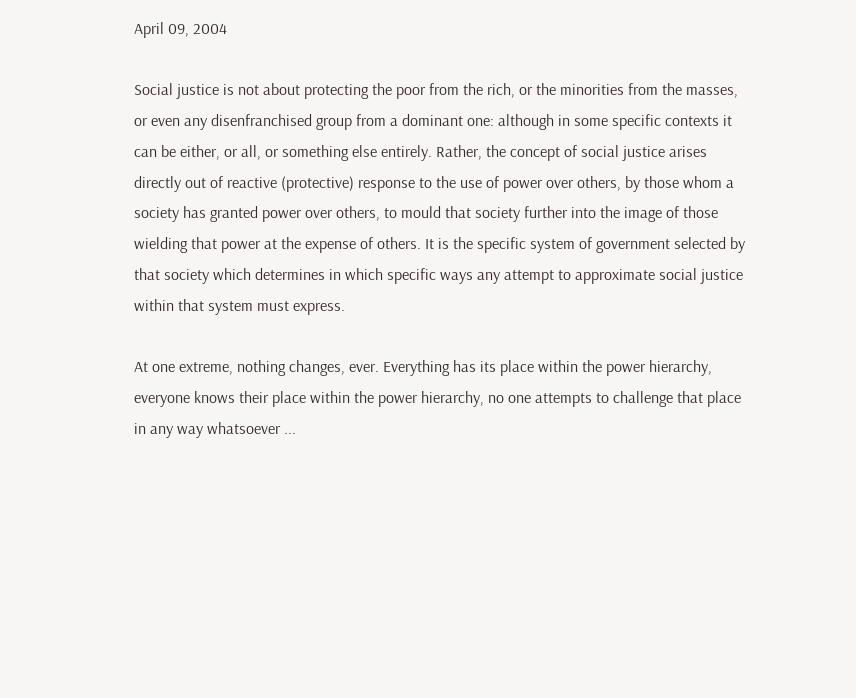April 09, 2004

Social justice is not about protecting the poor from the rich, or the minorities from the masses, or even any disenfranchised group from a dominant one: although in some specific contexts it can be either, or all, or something else entirely. Rather, the concept of social justice arises directly out of reactive (protective) response to the use of power over others, by those whom a society has granted power over others, to mould that society further into the image of those wielding that power at the expense of others. It is the specific system of government selected by that society which determines in which specific ways any attempt to approximate social justice within that system must express.

At one extreme, nothing changes, ever. Everything has its place within the power hierarchy, everyone knows their place within the power hierarchy, no one attempts to challenge that place in any way whatsoever ...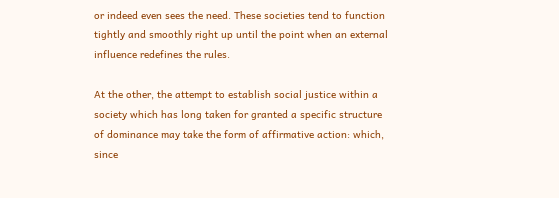or indeed even sees the need. These societies tend to function tightly and smoothly right up until the point when an external influence redefines the rules.

At the other, the attempt to establish social justice within a society which has long taken for granted a specific structure of dominance may take the form of affirmative action: which, since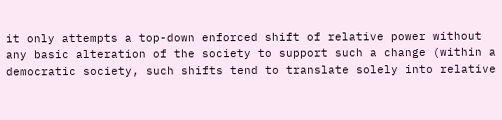it only attempts a top-down enforced shift of relative power without any basic alteration of the society to support such a change (within a democratic society, such shifts tend to translate solely into relative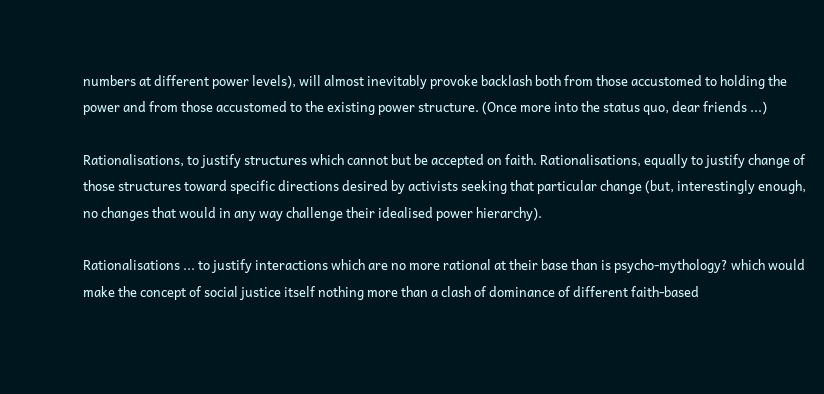numbers at different power levels), will almost inevitably provoke backlash both from those accustomed to holding the power and from those accustomed to the existing power structure. (Once more into the status quo, dear friends ...)

Rationalisations, to justify structures which cannot but be accepted on faith. Rationalisations, equally to justify change of those structures toward specific directions desired by activists seeking that particular change (but, interestingly enough, no changes that would in any way challenge their idealised power hierarchy).

Rationalisations ... to justify interactions which are no more rational at their base than is psycho-mythology? which would make the concept of social justice itself nothing more than a clash of dominance of different faith-based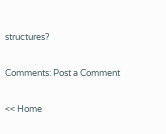structures?

Comments: Post a Comment

<< Home